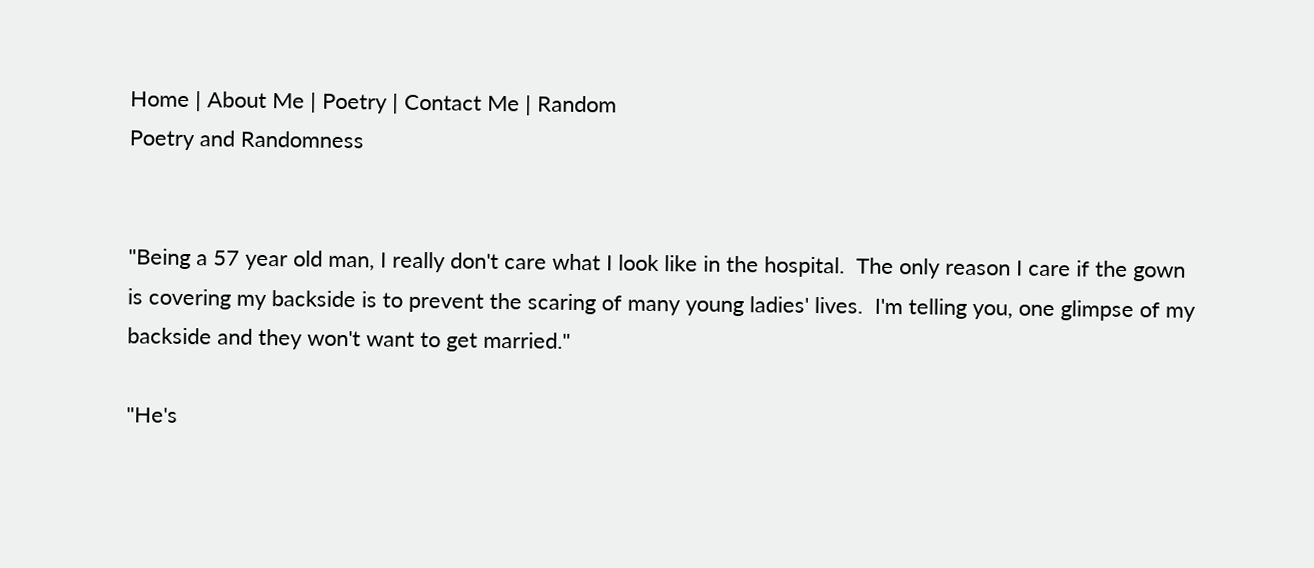Home | About Me | Poetry | Contact Me | Random
Poetry and Randomness


"Being a 57 year old man, I really don't care what I look like in the hospital.  The only reason I care if the gown is covering my backside is to prevent the scaring of many young ladies' lives.  I'm telling you, one glimpse of my backside and they won't want to get married."

"He's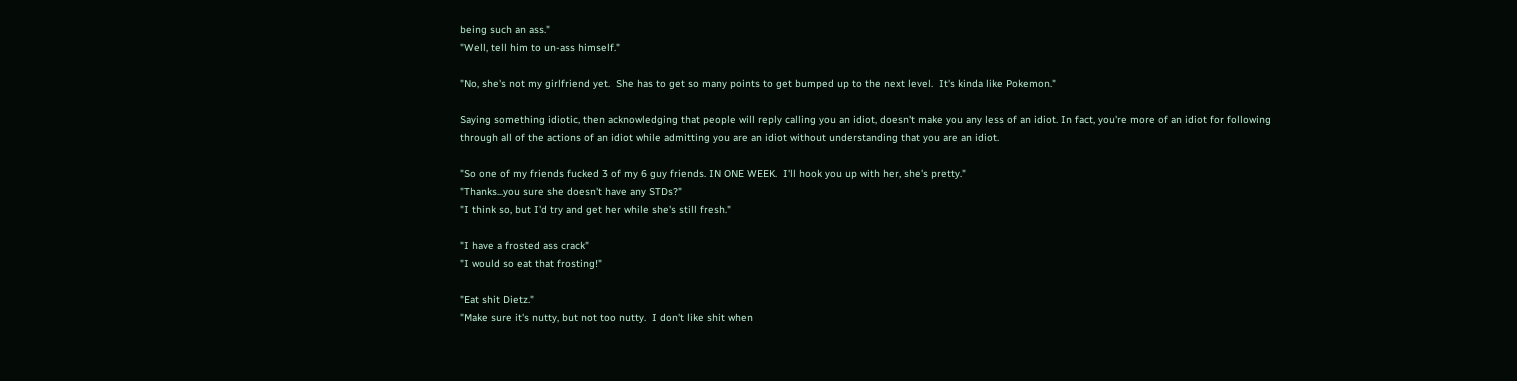being such an ass."
"Well, tell him to un-ass himself."

"No, she's not my girlfriend yet.  She has to get so many points to get bumped up to the next level.  It's kinda like Pokemon."

Saying something idiotic, then acknowledging that people will reply calling you an idiot, doesn't make you any less of an idiot. In fact, you're more of an idiot for following through all of the actions of an idiot while admitting you are an idiot without understanding that you are an idiot.

"So one of my friends fucked 3 of my 6 guy friends. IN ONE WEEK.  I'll hook you up with her, she's pretty."
"Thanks...you sure she doesn't have any STDs?"
"I think so, but I'd try and get her while she's still fresh."

"I have a frosted ass crack"
"I would so eat that frosting!"

"Eat shit Dietz."
"Make sure it's nutty, but not too nutty.  I don't like shit when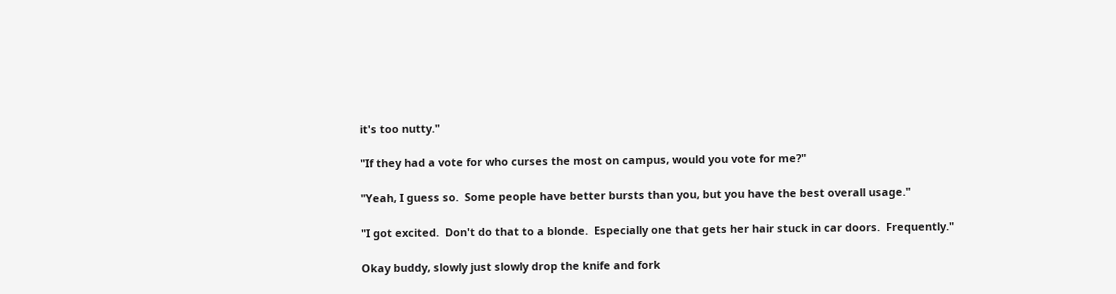it's too nutty."

"If they had a vote for who curses the most on campus, would you vote for me?"

"Yeah, I guess so.  Some people have better bursts than you, but you have the best overall usage."

"I got excited.  Don't do that to a blonde.  Especially one that gets her hair stuck in car doors.  Frequently."

Okay buddy, slowly just slowly drop the knife and fork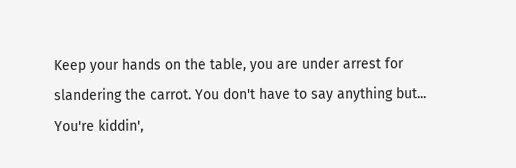Keep your hands on the table, you are under arrest for slandering the carrot. You don't have to say anything but...
You're kiddin',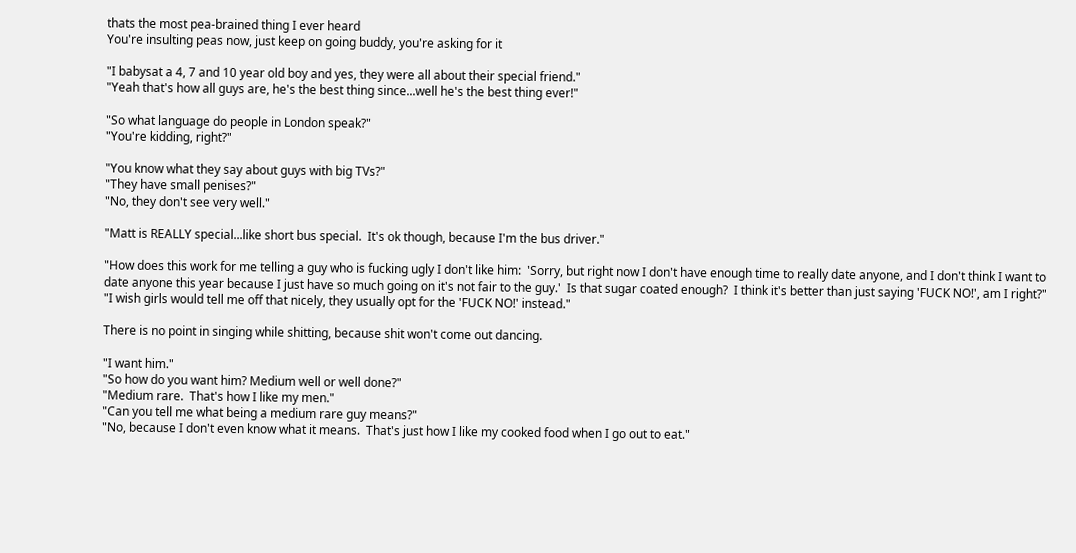thats the most pea-brained thing I ever heard
You're insulting peas now, just keep on going buddy, you're asking for it

"I babysat a 4, 7 and 10 year old boy and yes, they were all about their special friend."
"Yeah that's how all guys are, he's the best thing since...well he's the best thing ever!"

"So what language do people in London speak?"
"You're kidding, right?"

"You know what they say about guys with big TVs?"
"They have small penises?"
"No, they don't see very well."

"Matt is REALLY special...like short bus special.  It's ok though, because I'm the bus driver."

"How does this work for me telling a guy who is fucking ugly I don't like him:  'Sorry, but right now I don't have enough time to really date anyone, and I don't think I want to date anyone this year because I just have so much going on it's not fair to the guy.'  Is that sugar coated enough?  I think it's better than just saying 'FUCK NO!', am I right?"
"I wish girls would tell me off that nicely, they usually opt for the 'FUCK NO!' instead."

There is no point in singing while shitting, because shit won't come out dancing.

"I want him."
"So how do you want him? Medium well or well done?"
"Medium rare.  That's how I like my men."
"Can you tell me what being a medium rare guy means?"
"No, because I don't even know what it means.  That's just how I like my cooked food when I go out to eat."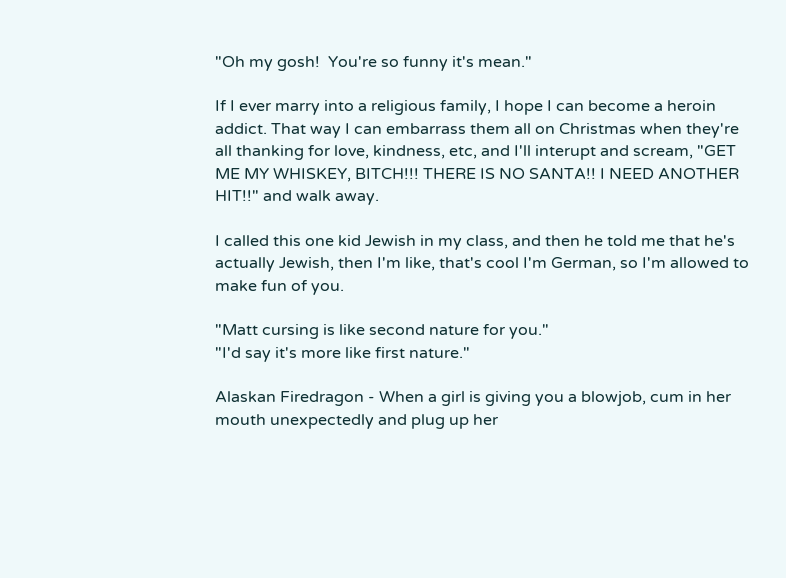"Oh my gosh!  You're so funny it's mean."

If I ever marry into a religious family, I hope I can become a heroin addict. That way I can embarrass them all on Christmas when they're all thanking for love, kindness, etc, and I'll interupt and scream, "GET ME MY WHISKEY, BITCH!!! THERE IS NO SANTA!! I NEED ANOTHER HIT!!" and walk away.

I called this one kid Jewish in my class, and then he told me that he's actually Jewish, then I'm like, that's cool I'm German, so I'm allowed to make fun of you.

"Matt cursing is like second nature for you."
"I'd say it's more like first nature."

Alaskan Firedragon - When a girl is giving you a blowjob, cum in her mouth unexpectedly and plug up her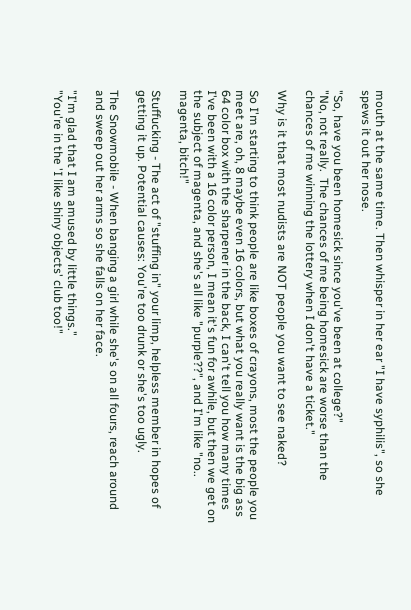mouth at the same time. Then whisper in her ear "I have syphilis", so she spews it out her nose.

"So, have you been homesick since you've been at college?"
"No, not really.  The chances of me being homesick are worse than the chances of me winning the lottery when I don't have a ticket."

Why is it that most nudists are NOT people you want to see naked?

So I'm starting to think people are like boxes of crayons, most the people you meet are, oh, 8 maybe even 16 colors, but what you really want is the big ass 64 color box with the sharpener in the back, I can't tell you how many times I've been with a 16 color person, I mean it's fun for awhile, but then we get on the subject of magenta, and she's all like "purple??", and I'm like "no.. magenta, bitch!"

Stuffucking - The act of "stuffing in" your limp, helpless member in hopes of getting it up. Potential causes: You're too drunk or she's too ugly.

The Snowmobile - When banging a girl while she's on all fours, reach around and sweep out her arms so she falls on her face.

"I'm glad that I am amused by little things."
"You're in the 'I like shiny objects' club too!"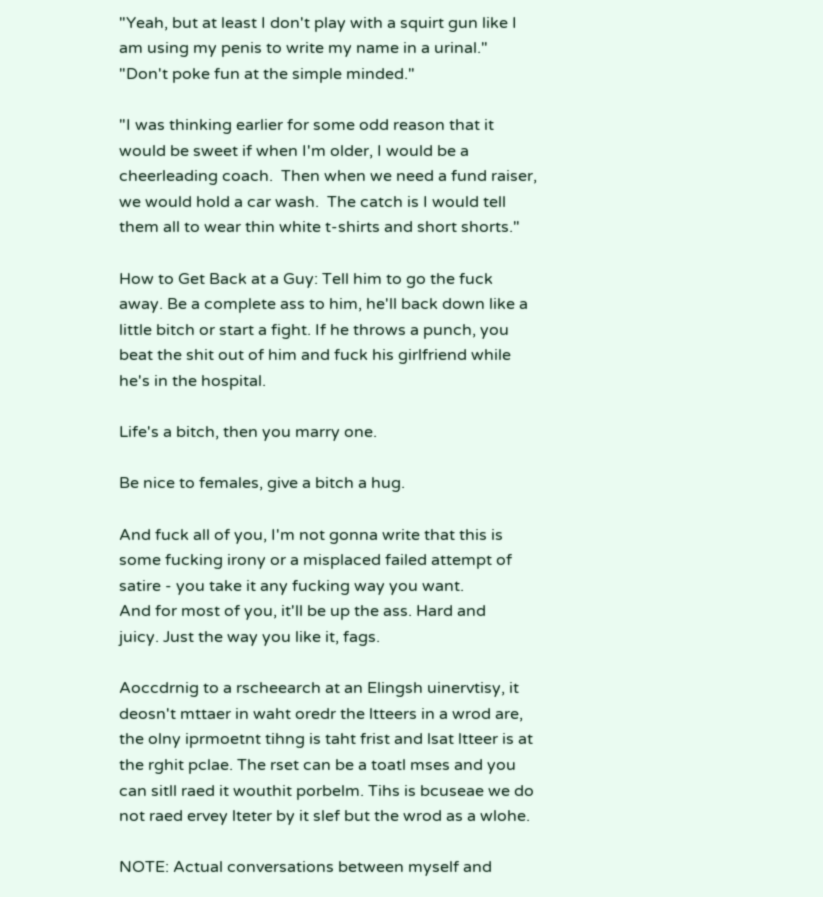"Yeah, but at least I don't play with a squirt gun like I am using my penis to write my name in a urinal."
"Don't poke fun at the simple minded."

"I was thinking earlier for some odd reason that it
would be sweet if when I'm older, I would be a
cheerleading coach.  Then when we need a fund raiser,
we would hold a car wash.  The catch is I would tell
them all to wear thin white t-shirts and short shorts."

How to Get Back at a Guy: Tell him to go the fuck away. Be a complete ass to him, he'll back down like a little bitch or start a fight. If he throws a punch, you beat the shit out of him and fuck his girlfriend while he's in the hospital.

Life's a bitch, then you marry one.

Be nice to females, give a bitch a hug.

And fuck all of you, I'm not gonna write that this is
some fucking irony or a misplaced failed attempt of
satire - you take it any fucking way you want.
And for most of you, it'll be up the ass. Hard and
juicy. Just the way you like it, fags.

Aoccdrnig to a rscheearch at an Elingsh uinervtisy, it deosn't mttaer in waht oredr the ltteers in a wrod are, the olny iprmoetnt tihng is taht frist and lsat ltteer is at the rghit pclae. The rset can be a toatl mses and you can sitll raed it wouthit porbelm. Tihs is bcuseae we do not raed ervey lteter by it slef but the wrod as a wlohe.

NOTE: Actual conversations between myself and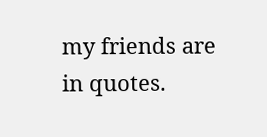my friends are in quotes.